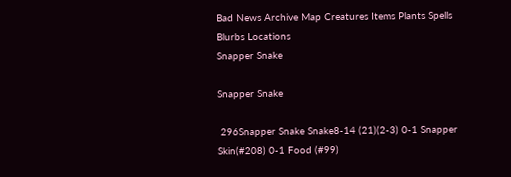Bad News Archive Map Creatures Items Plants Spells Blurbs Locations
Snapper Snake

Snapper Snake

 296Snapper Snake Snake8-14 (21)(2-3) 0-1 Snapper Skin(#208) 0-1 Food (#99)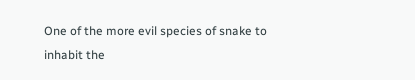One of the more evil species of snake to inhabit the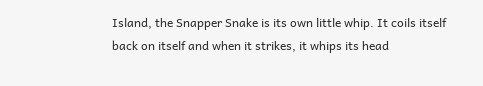Island, the Snapper Snake is its own little whip. It coils itself back on itself and when it strikes, it whips its head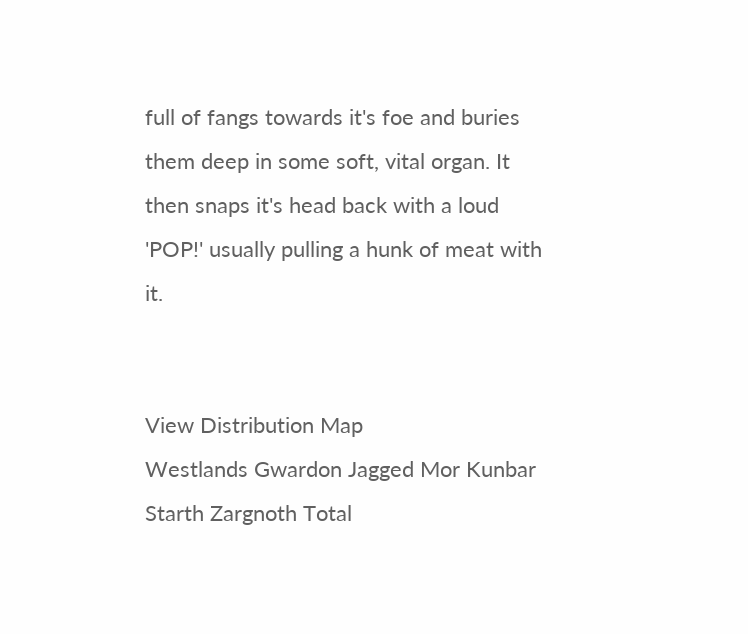full of fangs towards it's foe and buries them deep in some soft, vital organ. It then snaps it's head back with a loud 'POP!' usually pulling a hunk of meat with it.


View Distribution Map
Westlands Gwardon Jagged Mor Kunbar Starth Zargnoth Total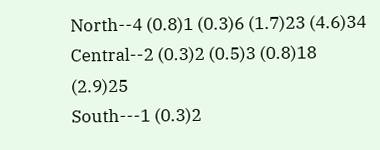North--4 (0.8)1 (0.3)6 (1.7)23 (4.6)34
Central--2 (0.3)2 (0.5)3 (0.8)18 (2.9)25
South---1 (0.3)2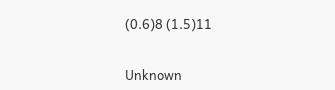(0.6)8 (1.5)11


Unknown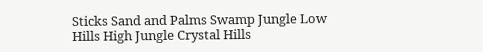Sticks Sand and Palms Swamp Jungle Low Hills High Jungle Crystal Hills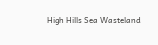High Hills Sea Wasteland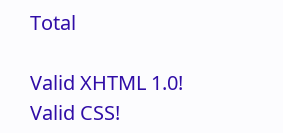Total

Valid XHTML 1.0! Valid CSS!